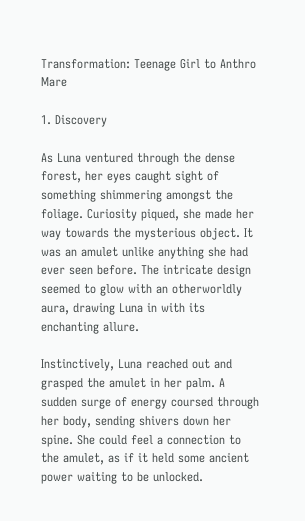Transformation: Teenage Girl to Anthro Mare

1. Discovery

As Luna ventured through the dense forest, her eyes caught sight of something shimmering amongst the foliage. Curiosity piqued, she made her way towards the mysterious object. It was an amulet unlike anything she had ever seen before. The intricate design seemed to glow with an otherworldly aura, drawing Luna in with its enchanting allure.

Instinctively, Luna reached out and grasped the amulet in her palm. A sudden surge of energy coursed through her body, sending shivers down her spine. She could feel a connection to the amulet, as if it held some ancient power waiting to be unlocked.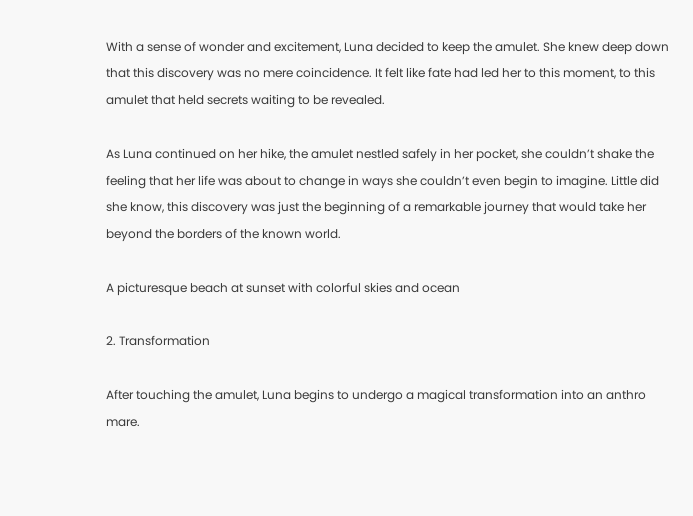With a sense of wonder and excitement, Luna decided to keep the amulet. She knew deep down that this discovery was no mere coincidence. It felt like fate had led her to this moment, to this amulet that held secrets waiting to be revealed.

As Luna continued on her hike, the amulet nestled safely in her pocket, she couldn’t shake the feeling that her life was about to change in ways she couldn’t even begin to imagine. Little did she know, this discovery was just the beginning of a remarkable journey that would take her beyond the borders of the known world.

A picturesque beach at sunset with colorful skies and ocean

2. Transformation

After touching the amulet, Luna begins to undergo a magical transformation into an anthro mare.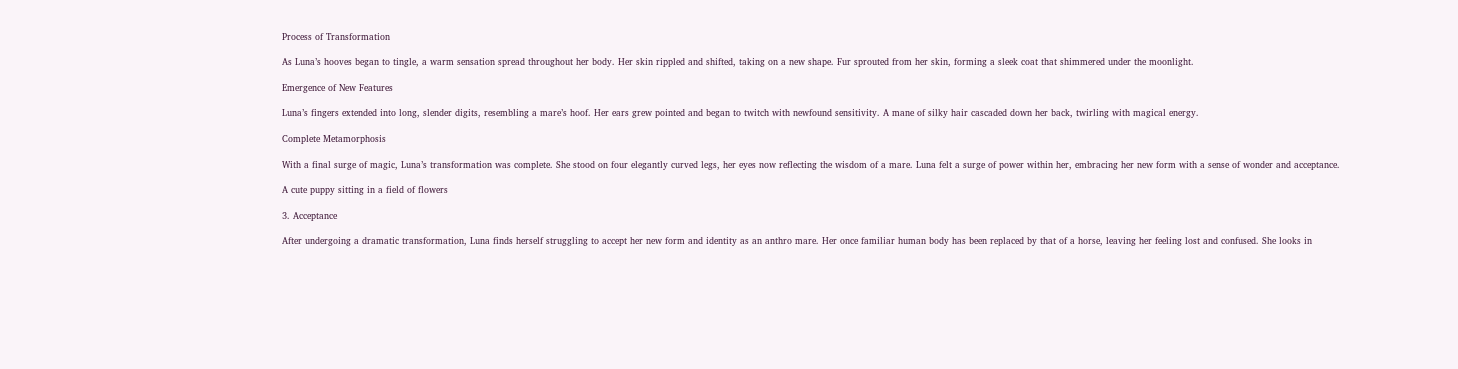Process of Transformation

As Luna’s hooves began to tingle, a warm sensation spread throughout her body. Her skin rippled and shifted, taking on a new shape. Fur sprouted from her skin, forming a sleek coat that shimmered under the moonlight.

Emergence of New Features

Luna’s fingers extended into long, slender digits, resembling a mare’s hoof. Her ears grew pointed and began to twitch with newfound sensitivity. A mane of silky hair cascaded down her back, twirling with magical energy.

Complete Metamorphosis

With a final surge of magic, Luna’s transformation was complete. She stood on four elegantly curved legs, her eyes now reflecting the wisdom of a mare. Luna felt a surge of power within her, embracing her new form with a sense of wonder and acceptance.

A cute puppy sitting in a field of flowers

3. Acceptance

After undergoing a dramatic transformation, Luna finds herself struggling to accept her new form and identity as an anthro mare. Her once familiar human body has been replaced by that of a horse, leaving her feeling lost and confused. She looks in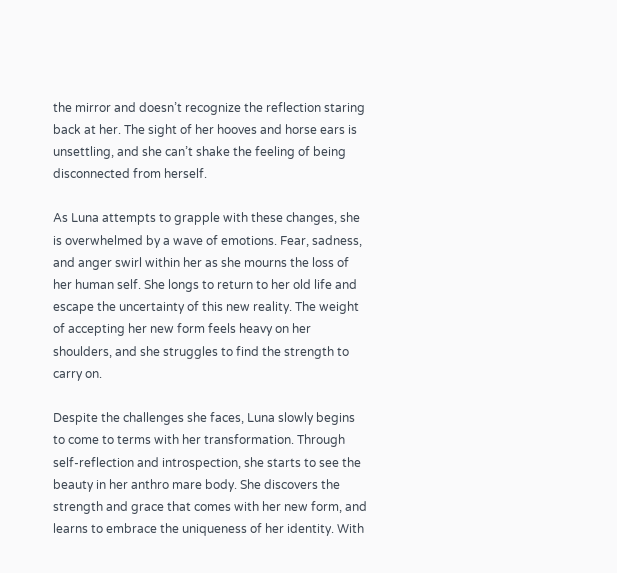the mirror and doesn’t recognize the reflection staring back at her. The sight of her hooves and horse ears is unsettling, and she can’t shake the feeling of being disconnected from herself.

As Luna attempts to grapple with these changes, she is overwhelmed by a wave of emotions. Fear, sadness, and anger swirl within her as she mourns the loss of her human self. She longs to return to her old life and escape the uncertainty of this new reality. The weight of accepting her new form feels heavy on her shoulders, and she struggles to find the strength to carry on.

Despite the challenges she faces, Luna slowly begins to come to terms with her transformation. Through self-reflection and introspection, she starts to see the beauty in her anthro mare body. She discovers the strength and grace that comes with her new form, and learns to embrace the uniqueness of her identity. With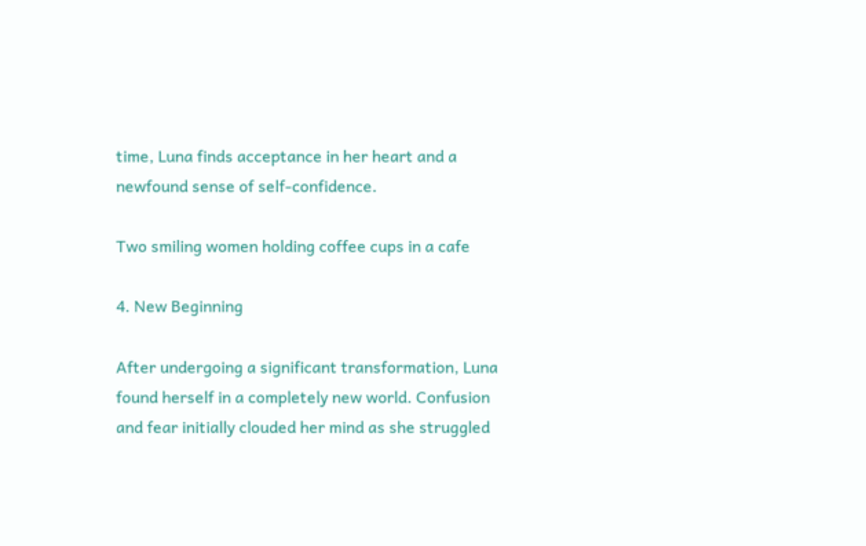time, Luna finds acceptance in her heart and a newfound sense of self-confidence.

Two smiling women holding coffee cups in a cafe

4. New Beginning

After undergoing a significant transformation, Luna found herself in a completely new world. Confusion and fear initially clouded her mind as she struggled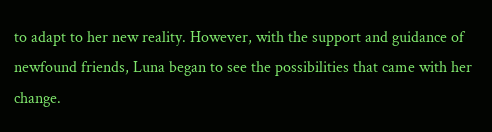to adapt to her new reality. However, with the support and guidance of newfound friends, Luna began to see the possibilities that came with her change.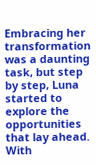Embracing her transformation was a daunting task, but step by step, Luna started to explore the opportunities that lay ahead. With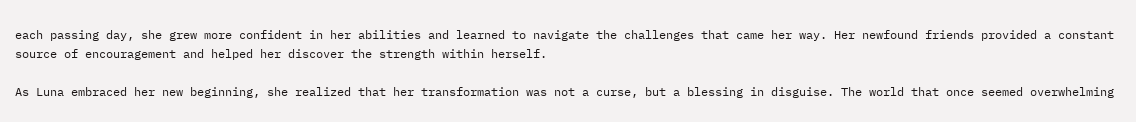each passing day, she grew more confident in her abilities and learned to navigate the challenges that came her way. Her newfound friends provided a constant source of encouragement and helped her discover the strength within herself.

As Luna embraced her new beginning, she realized that her transformation was not a curse, but a blessing in disguise. The world that once seemed overwhelming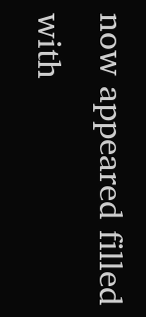now appeared filled with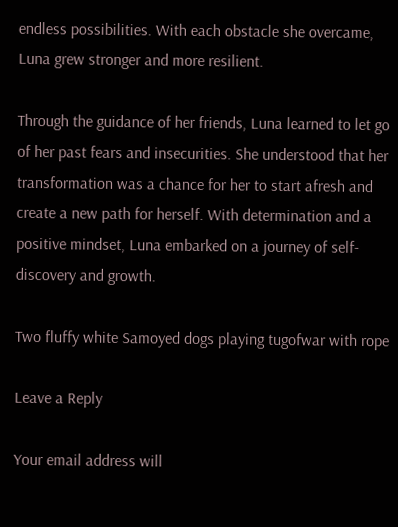endless possibilities. With each obstacle she overcame, Luna grew stronger and more resilient.

Through the guidance of her friends, Luna learned to let go of her past fears and insecurities. She understood that her transformation was a chance for her to start afresh and create a new path for herself. With determination and a positive mindset, Luna embarked on a journey of self-discovery and growth.

Two fluffy white Samoyed dogs playing tugofwar with rope

Leave a Reply

Your email address will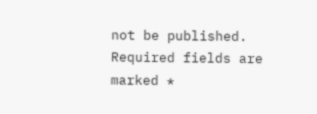not be published. Required fields are marked *